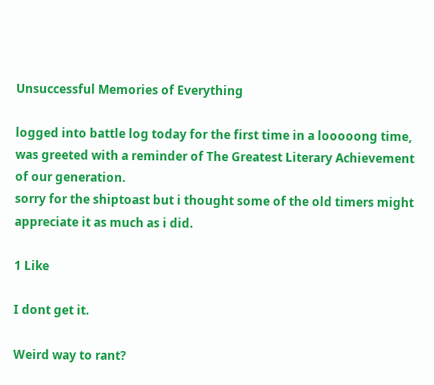Unsuccessful Memories of Everything

logged into battle log today for the first time in a looooong time, was greeted with a reminder of The Greatest Literary Achievement of our generation.
sorry for the shiptoast but i thought some of the old timers might appreciate it as much as i did.

1 Like

I dont get it.

Weird way to rant?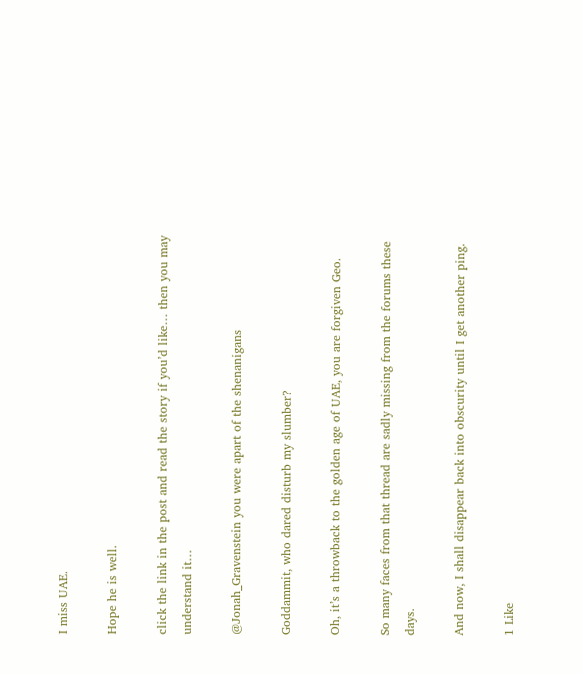I miss UAE.

Hope he is well.

click the link in the post and read the story if you’d like… then you may understand it…

@Jonah_Gravenstein you were apart of the shenanigans

Goddammit, who dared disturb my slumber?

Oh, it’s a throwback to the golden age of UAE, you are forgiven Geo.

So many faces from that thread are sadly missing from the forums these days.

And now, I shall disappear back into obscurity until I get another ping.

1 Like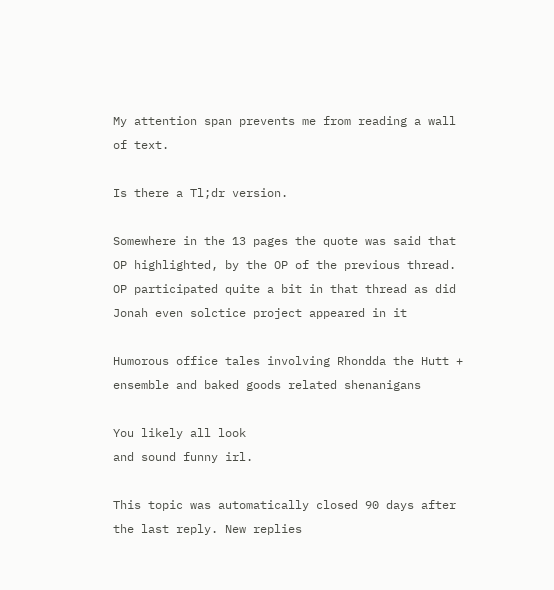My attention span prevents me from reading a wall of text.

Is there a Tl;dr version.

Somewhere in the 13 pages the quote was said that OP highlighted, by the OP of the previous thread. OP participated quite a bit in that thread as did Jonah even solctice project appeared in it

Humorous office tales involving Rhondda the Hutt + ensemble and baked goods related shenanigans

You likely all look
and sound funny irl.

This topic was automatically closed 90 days after the last reply. New replies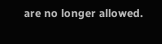are no longer allowed.